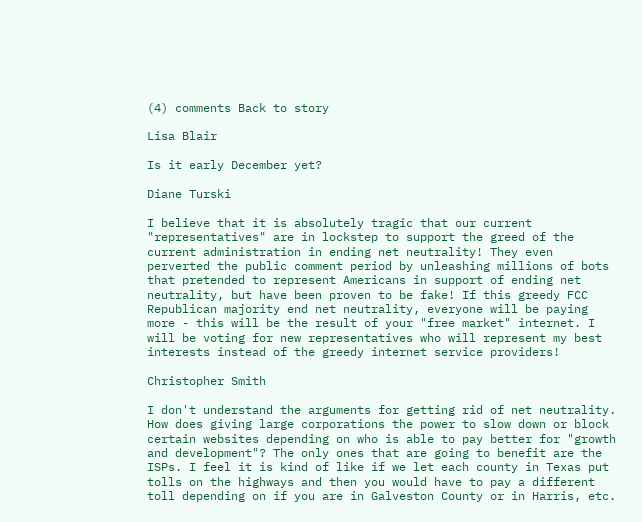(4) comments Back to story

Lisa Blair

Is it early December yet?

Diane Turski

I believe that it is absolutely tragic that our current "representatives" are in lockstep to support the greed of the current administration in ending net neutrality! They even perverted the public comment period by unleashing millions of bots that pretended to represent Americans in support of ending net neutrality, but have been proven to be fake! If this greedy FCC Republican majority end net neutrality, everyone will be paying more - this will be the result of your "free market" internet. I will be voting for new representatives who will represent my best interests instead of the greedy internet service providers!

Christopher Smith

I don't understand the arguments for getting rid of net neutrality. How does giving large corporations the power to slow down or block certain websites depending on who is able to pay better for "growth and development"? The only ones that are going to benefit are the ISPs. I feel it is kind of like if we let each county in Texas put tolls on the highways and then you would have to pay a different toll depending on if you are in Galveston County or in Harris, etc.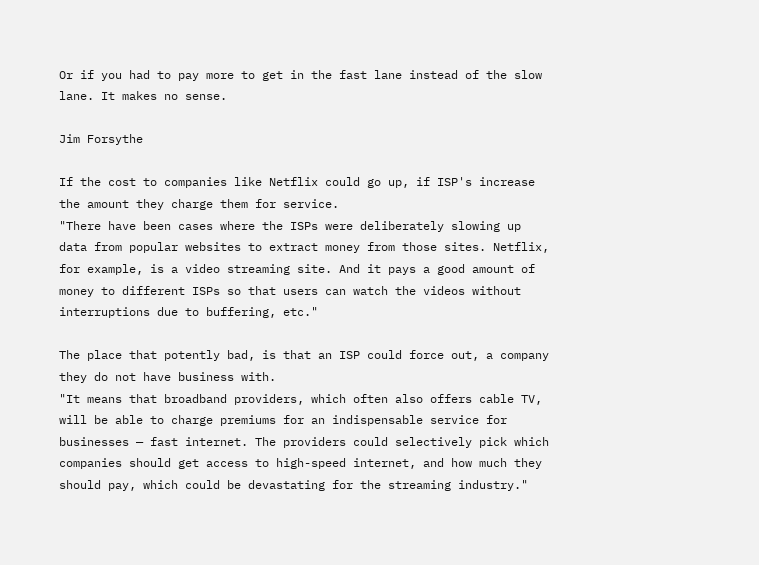Or if you had to pay more to get in the fast lane instead of the slow lane. It makes no sense.

Jim Forsythe

If the cost to companies like Netflix could go up, if ISP's increase the amount they charge them for service.
"There have been cases where the ISPs were deliberately slowing up data from popular websites to extract money from those sites. Netflix, for example, is a video streaming site. And it pays a good amount of money to different ISPs so that users can watch the videos without interruptions due to buffering, etc."

The place that potently bad, is that an ISP could force out, a company they do not have business with.
"It means that broadband providers, which often also offers cable TV, will be able to charge premiums for an indispensable service for businesses — fast internet. The providers could selectively pick which companies should get access to high-speed internet, and how much they should pay, which could be devastating for the streaming industry."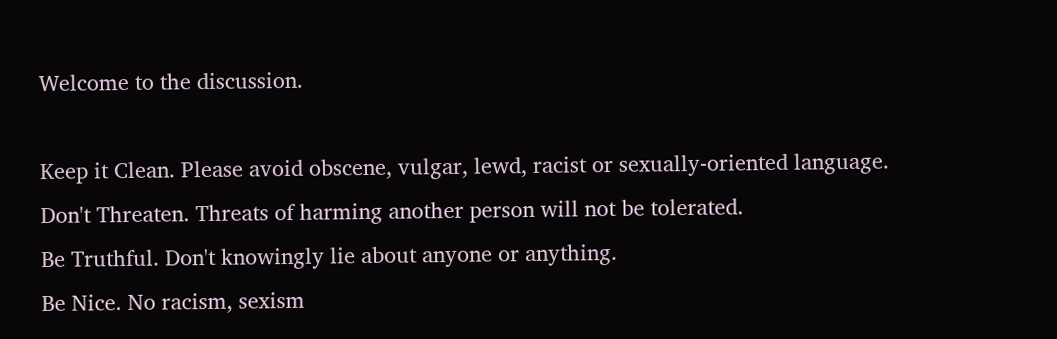Welcome to the discussion.

Keep it Clean. Please avoid obscene, vulgar, lewd, racist or sexually-oriented language.
Don't Threaten. Threats of harming another person will not be tolerated.
Be Truthful. Don't knowingly lie about anyone or anything.
Be Nice. No racism, sexism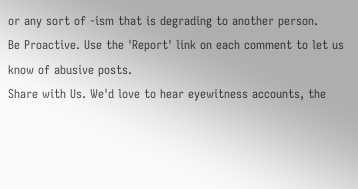or any sort of -ism that is degrading to another person.
Be Proactive. Use the 'Report' link on each comment to let us know of abusive posts.
Share with Us. We'd love to hear eyewitness accounts, the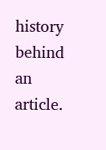history behind an article.